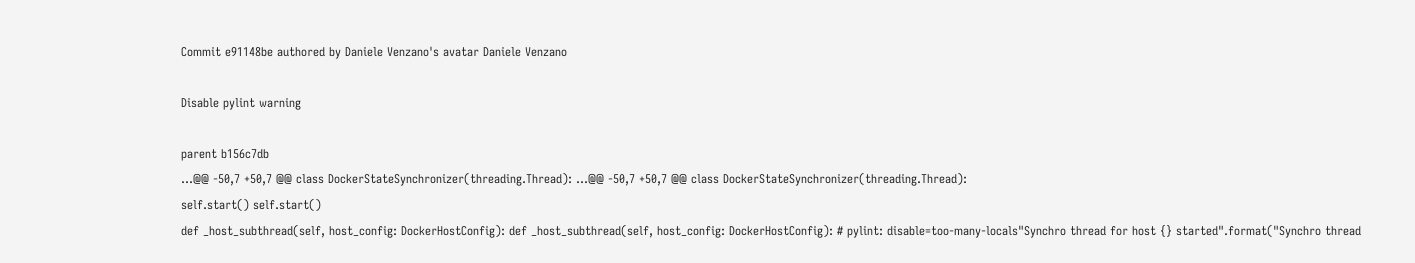Commit e91148be authored by Daniele Venzano's avatar Daniele Venzano

Disable pylint warning

parent b156c7db
...@@ -50,7 +50,7 @@ class DockerStateSynchronizer(threading.Thread): ...@@ -50,7 +50,7 @@ class DockerStateSynchronizer(threading.Thread):
self.start() self.start()
def _host_subthread(self, host_config: DockerHostConfig): def _host_subthread(self, host_config: DockerHostConfig): # pylint: disable=too-many-locals"Synchro thread for host {} started".format("Synchro thread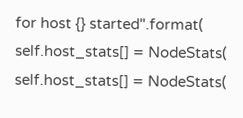for host {} started".format(
self.host_stats[] = NodeStats( self.host_stats[] = NodeStats(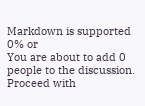Markdown is supported
0% or
You are about to add 0 people to the discussion. Proceed with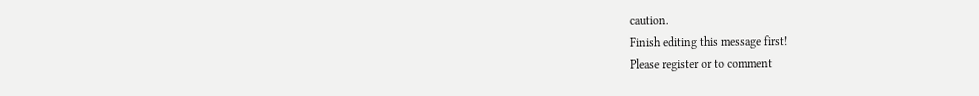caution.
Finish editing this message first!
Please register or to comment